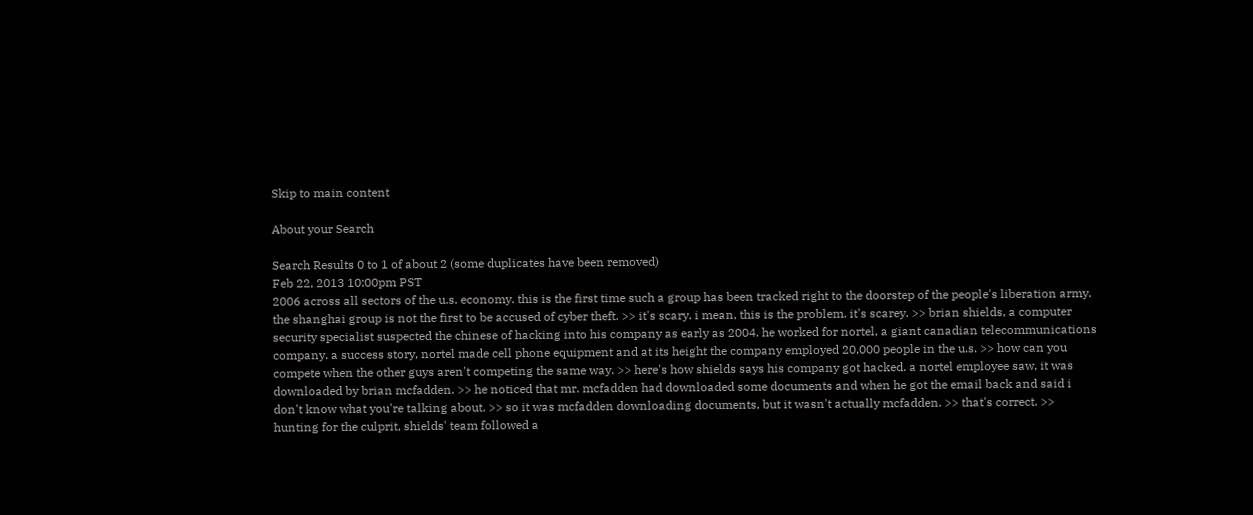Skip to main content

About your Search

Search Results 0 to 1 of about 2 (some duplicates have been removed)
Feb 22, 2013 10:00pm PST
2006 across all sectors of the u.s. economy. this is the first time such a group has been tracked right to the doorstep of the people's liberation army. the shanghai group is not the first to be accused of cyber theft. >> it's scary. i mean, this is the problem. it's scarey. >> brian shields, a computer security specialist suspected the chinese of hacking into his company as early as 2004. he worked for nortel, a giant canadian telecommunications company. a success story, nortel made cell phone equipment and at its height the company employed 20,000 people in the u.s. >> how can you compete when the other guys aren't competing the same way. >> here's how shields says his company got hacked. a nortel employee saw, it was downloaded by brian mcfadden. >> he noticed that mr. mcfadden had downloaded some documents and when he got the email back and said i don't know what you're talking about. >> so it was mcfadden downloading documents, but it wasn't actually mcfadden. >> that's correct. >> hunting for the culprit, shields' team followed a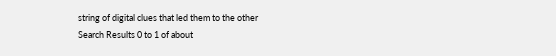string of digital clues that led them to the other
Search Results 0 to 1 of about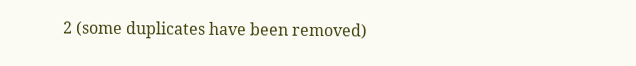2 (some duplicates have been removed)